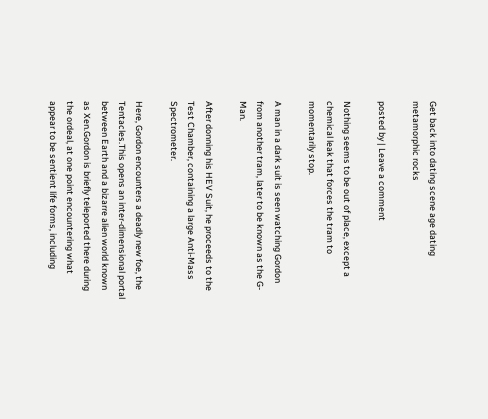Get back into dating scene age dating metamorphic rocks

posted by | Leave a comment

Nothing seems to be out of place, except a chemical leak that forces the tram to momentarily stop.

A man in a dark suit is seen watching Gordon from another tram, later to be known as the G-Man.

After donning his HEV Suit, he proceeds to the Test Chamber, containing a large Anti-Mass Spectrometer.

Here, Gordon encounters a deadly new foe, the Tentacles.This opens an inter-dimensional portal between Earth and a bizarre alien world known as Xen.Gordon is briefly teleported there during the ordeal, at one point encountering what appear to be sentient life forms, including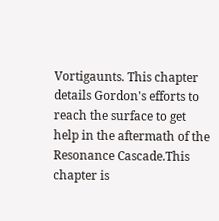Vortigaunts. This chapter details Gordon's efforts to reach the surface to get help in the aftermath of the Resonance Cascade.This chapter is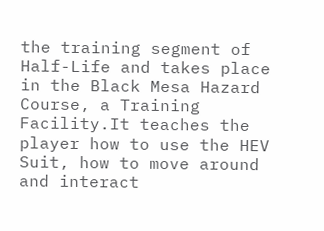the training segment of Half-Life and takes place in the Black Mesa Hazard Course, a Training Facility.It teaches the player how to use the HEV Suit, how to move around and interact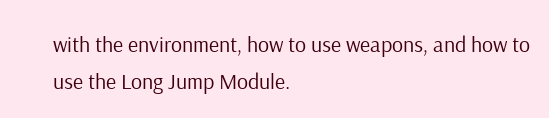with the environment, how to use weapons, and how to use the Long Jump Module.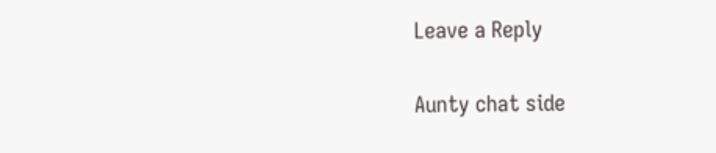Leave a Reply

Aunty chat side